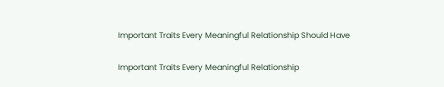Important Traits Every Meaningful Relationship Should Have

Important Traits Every Meaningful Relationship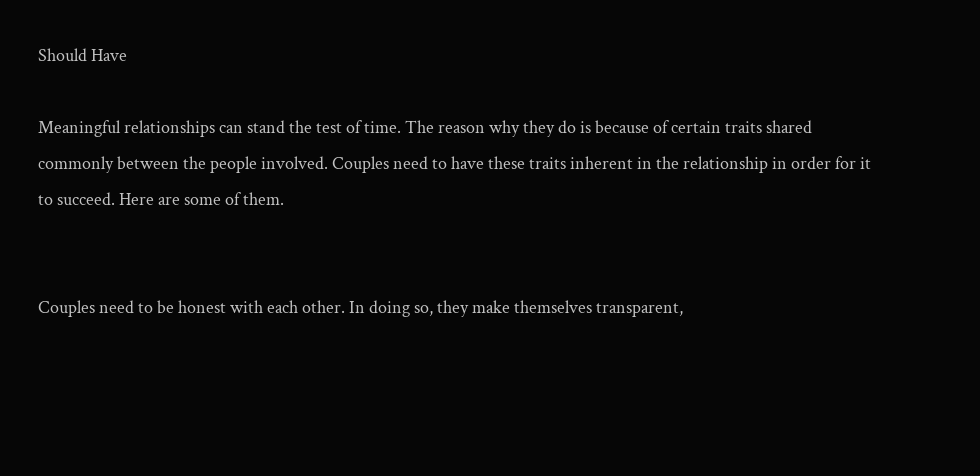Should Have

Meaningful relationships can stand the test of time. The reason why they do is because of certain traits shared commonly between the people involved. Couples need to have these traits inherent in the relationship in order for it to succeed. Here are some of them.


Couples need to be honest with each other. In doing so, they make themselves transparent,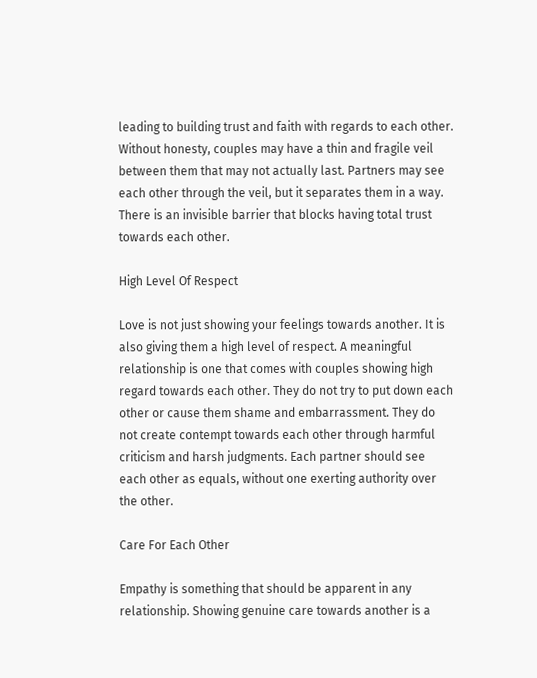leading to building trust and faith with regards to each other. Without honesty, couples may have a thin and fragile veil between them that may not actually last. Partners may see each other through the veil, but it separates them in a way. There is an invisible barrier that blocks having total trust towards each other.

High Level Of Respect

Love is not just showing your feelings towards another. It is also giving them a high level of respect. A meaningful relationship is one that comes with couples showing high regard towards each other. They do not try to put down each other or cause them shame and embarrassment. They do not create contempt towards each other through harmful criticism and harsh judgments. Each partner should see each other as equals, without one exerting authority over the other.

Care For Each Other

Empathy is something that should be apparent in any relationship. Showing genuine care towards another is a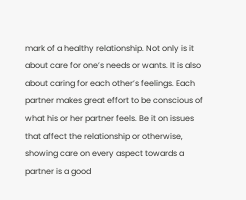mark of a healthy relationship. Not only is it about care for one’s needs or wants. It is also about caring for each other’s feelings. Each partner makes great effort to be conscious of what his or her partner feels. Be it on issues that affect the relationship or otherwise, showing care on every aspect towards a partner is a good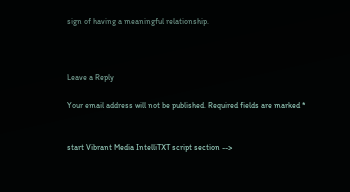sign of having a meaningful relationship.



Leave a Reply

Your email address will not be published. Required fields are marked *


start Vibrant Media IntelliTXT script section -->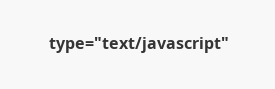type="text/javascript"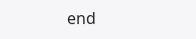end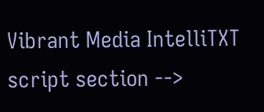Vibrant Media IntelliTXT script section -->